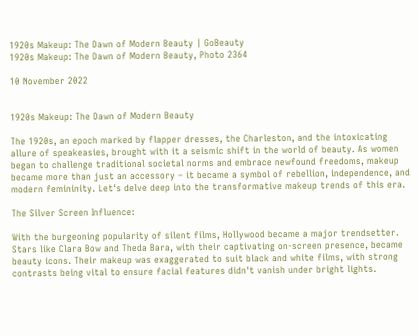1920s Makeup: The Dawn of Modern Beauty | GoBeauty
1920s Makeup: The Dawn of Modern Beauty, Photo 2364

10 November 2022


1920s Makeup: The Dawn of Modern Beauty

The 1920s, an epoch marked by flapper dresses, the Charleston, and the intoxicating allure of speakeasies, brought with it a seismic shift in the world of beauty. As women began to challenge traditional societal norms and embrace newfound freedoms, makeup became more than just an accessory – it became a symbol of rebellion, independence, and modern femininity. Let's delve deep into the transformative makeup trends of this era.

The Silver Screen Influence:

With the burgeoning popularity of silent films, Hollywood became a major trendsetter. Stars like Clara Bow and Theda Bara, with their captivating on-screen presence, became beauty icons. Their makeup was exaggerated to suit black and white films, with strong contrasts being vital to ensure facial features didn't vanish under bright lights.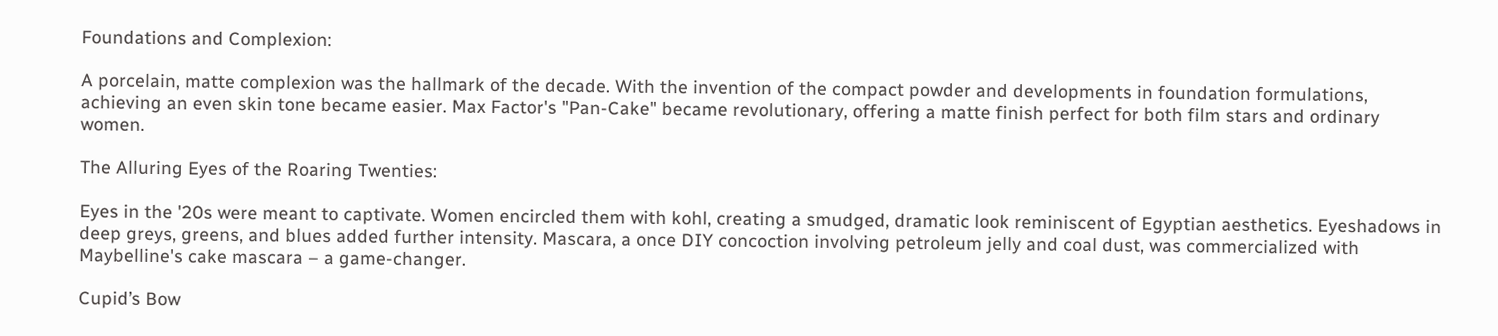Foundations and Complexion:

A porcelain, matte complexion was the hallmark of the decade. With the invention of the compact powder and developments in foundation formulations, achieving an even skin tone became easier. Max Factor's "Pan-Cake" became revolutionary, offering a matte finish perfect for both film stars and ordinary women.

The Alluring Eyes of the Roaring Twenties:

Eyes in the '20s were meant to captivate. Women encircled them with kohl, creating a smudged, dramatic look reminiscent of Egyptian aesthetics. Eyeshadows in deep greys, greens, and blues added further intensity. Mascara, a once DIY concoction involving petroleum jelly and coal dust, was commercialized with Maybelline's cake mascara – a game-changer.

Cupid’s Bow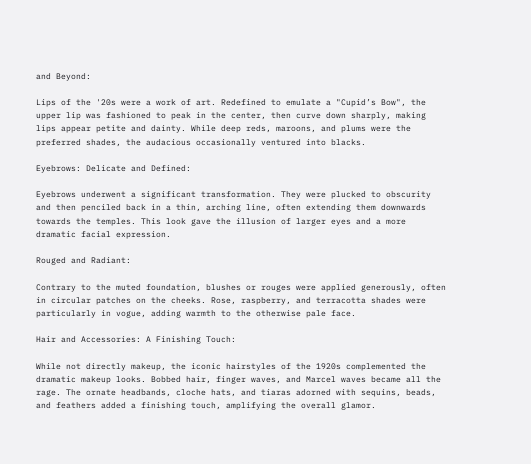and Beyond:

Lips of the '20s were a work of art. Redefined to emulate a "Cupid’s Bow", the upper lip was fashioned to peak in the center, then curve down sharply, making lips appear petite and dainty. While deep reds, maroons, and plums were the preferred shades, the audacious occasionally ventured into blacks.

Eyebrows: Delicate and Defined:

Eyebrows underwent a significant transformation. They were plucked to obscurity and then penciled back in a thin, arching line, often extending them downwards towards the temples. This look gave the illusion of larger eyes and a more dramatic facial expression.

Rouged and Radiant:

Contrary to the muted foundation, blushes or rouges were applied generously, often in circular patches on the cheeks. Rose, raspberry, and terracotta shades were particularly in vogue, adding warmth to the otherwise pale face.

Hair and Accessories: A Finishing Touch:

While not directly makeup, the iconic hairstyles of the 1920s complemented the dramatic makeup looks. Bobbed hair, finger waves, and Marcel waves became all the rage. The ornate headbands, cloche hats, and tiaras adorned with sequins, beads, and feathers added a finishing touch, amplifying the overall glamor.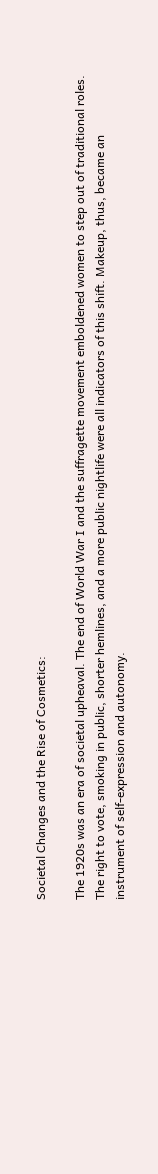Societal Changes and the Rise of Cosmetics:

The 1920s was an era of societal upheaval. The end of World War I and the suffragette movement emboldened women to step out of traditional roles. The right to vote, smoking in public, shorter hemlines, and a more public nightlife were all indicators of this shift. Makeup, thus, became an instrument of self-expression and autonomy.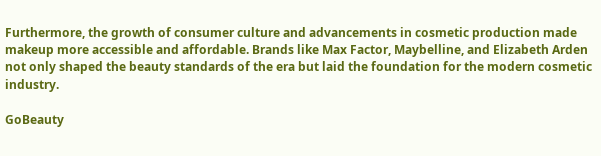Furthermore, the growth of consumer culture and advancements in cosmetic production made makeup more accessible and affordable. Brands like Max Factor, Maybelline, and Elizabeth Arden not only shaped the beauty standards of the era but laid the foundation for the modern cosmetic industry.

GoBeauty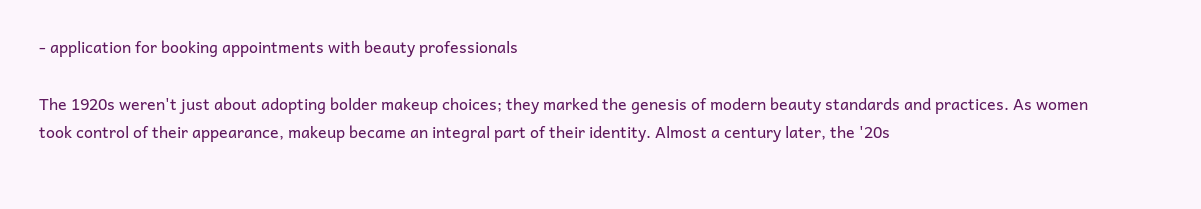- application for booking appointments with beauty professionals

The 1920s weren't just about adopting bolder makeup choices; they marked the genesis of modern beauty standards and practices. As women took control of their appearance, makeup became an integral part of their identity. Almost a century later, the '20s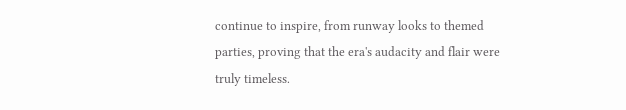continue to inspire, from runway looks to themed parties, proving that the era's audacity and flair were truly timeless.